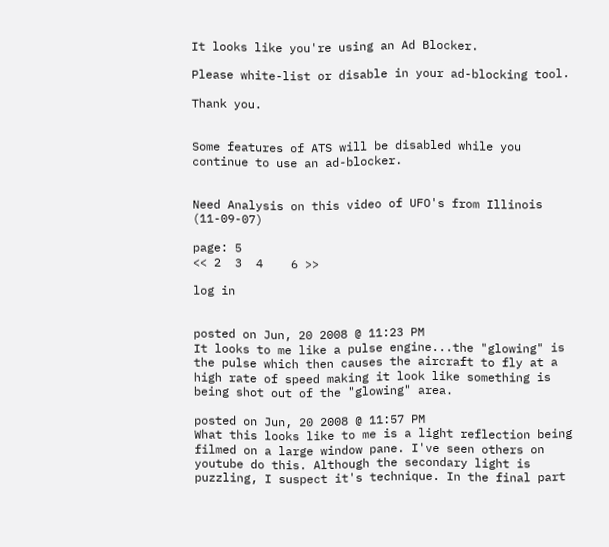It looks like you're using an Ad Blocker.

Please white-list or disable in your ad-blocking tool.

Thank you.


Some features of ATS will be disabled while you continue to use an ad-blocker.


Need Analysis on this video of UFO's from Illinois (11-09-07)

page: 5
<< 2  3  4    6 >>

log in


posted on Jun, 20 2008 @ 11:23 PM
It looks to me like a pulse engine...the "glowing" is the pulse which then causes the aircraft to fly at a high rate of speed making it look like something is being shot out of the "glowing" area.

posted on Jun, 20 2008 @ 11:57 PM
What this looks like to me is a light reflection being filmed on a large window pane. I've seen others on youtube do this. Although the secondary light is puzzling, I suspect it's technique. In the final part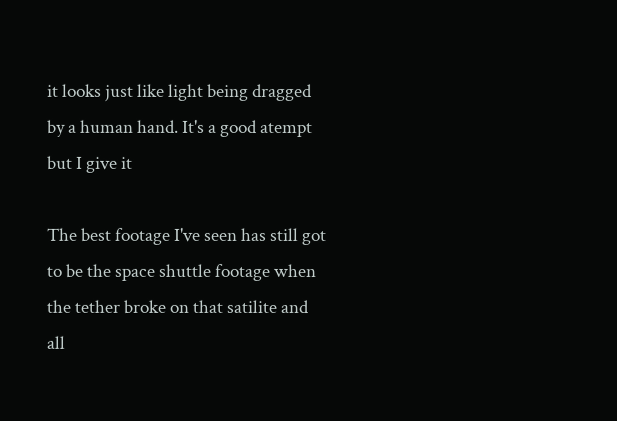it looks just like light being dragged by a human hand. It's a good atempt but I give it

The best footage I've seen has still got to be the space shuttle footage when the tether broke on that satilite and all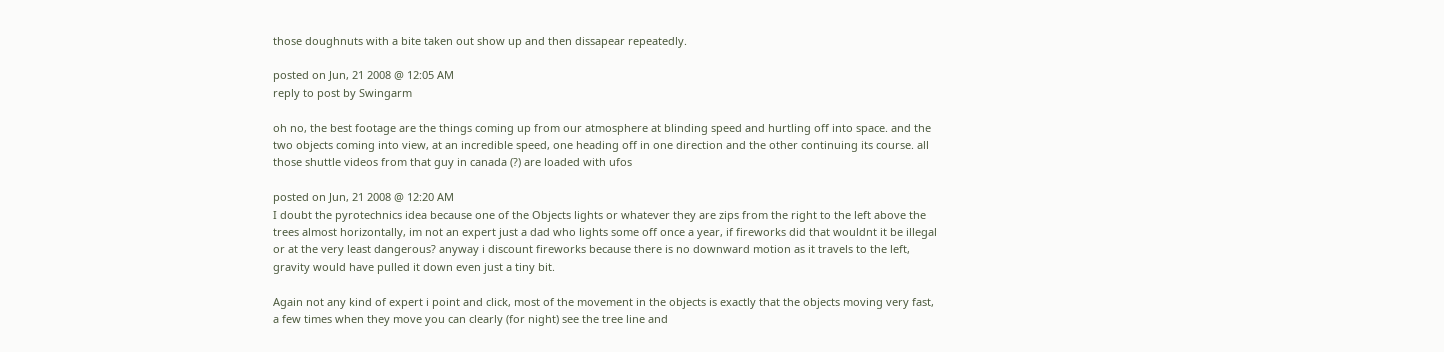those doughnuts with a bite taken out show up and then dissapear repeatedly.

posted on Jun, 21 2008 @ 12:05 AM
reply to post by Swingarm

oh no, the best footage are the things coming up from our atmosphere at blinding speed and hurtling off into space. and the two objects coming into view, at an incredible speed, one heading off in one direction and the other continuing its course. all those shuttle videos from that guy in canada (?) are loaded with ufos

posted on Jun, 21 2008 @ 12:20 AM
I doubt the pyrotechnics idea because one of the Objects lights or whatever they are zips from the right to the left above the trees almost horizontally, im not an expert just a dad who lights some off once a year, if fireworks did that wouldnt it be illegal or at the very least dangerous? anyway i discount fireworks because there is no downward motion as it travels to the left, gravity would have pulled it down even just a tiny bit.

Again not any kind of expert i point and click, most of the movement in the objects is exactly that the objects moving very fast, a few times when they move you can clearly (for night) see the tree line and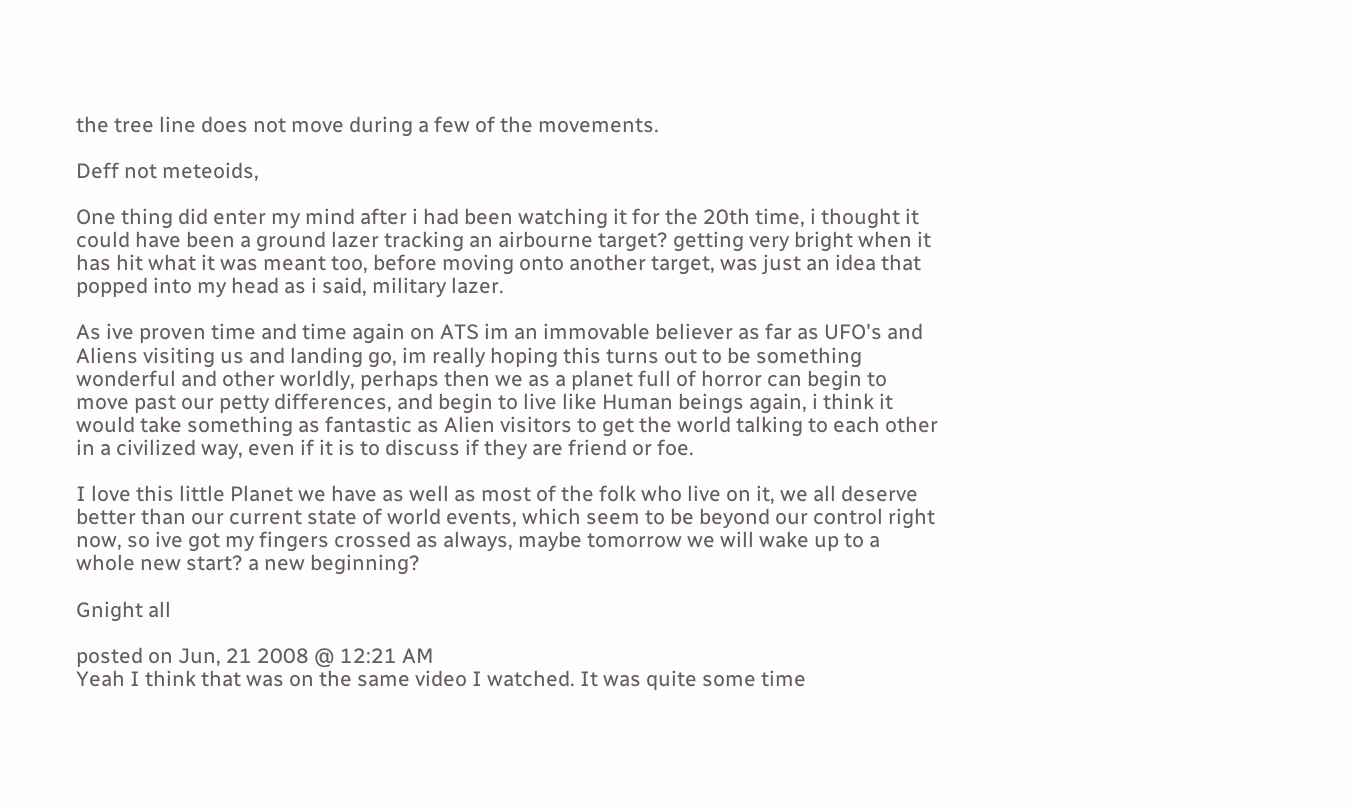the tree line does not move during a few of the movements.

Deff not meteoids,

One thing did enter my mind after i had been watching it for the 20th time, i thought it could have been a ground lazer tracking an airbourne target? getting very bright when it has hit what it was meant too, before moving onto another target, was just an idea that popped into my head as i said, military lazer.

As ive proven time and time again on ATS im an immovable believer as far as UFO's and Aliens visiting us and landing go, im really hoping this turns out to be something wonderful and other worldly, perhaps then we as a planet full of horror can begin to move past our petty differences, and begin to live like Human beings again, i think it would take something as fantastic as Alien visitors to get the world talking to each other in a civilized way, even if it is to discuss if they are friend or foe.

I love this little Planet we have as well as most of the folk who live on it, we all deserve better than our current state of world events, which seem to be beyond our control right now, so ive got my fingers crossed as always, maybe tomorrow we will wake up to a whole new start? a new beginning?

Gnight all

posted on Jun, 21 2008 @ 12:21 AM
Yeah I think that was on the same video I watched. It was quite some time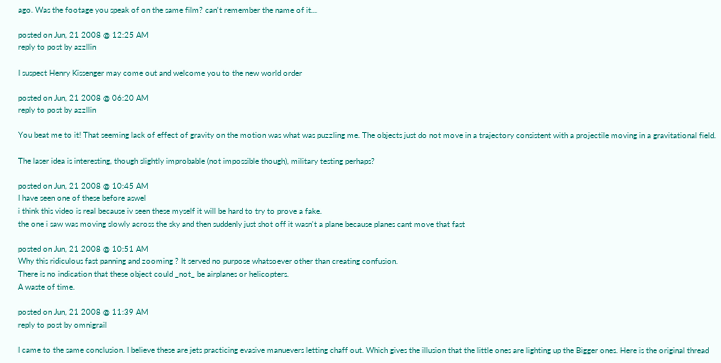ago. Was the footage you speak of on the same film? can't remember the name of it...

posted on Jun, 21 2008 @ 12:25 AM
reply to post by azzllin

I suspect Henry Kissenger may come out and welcome you to the new world order

posted on Jun, 21 2008 @ 06:20 AM
reply to post by azzllin

You beat me to it! That seeming lack of effect of gravity on the motion was what was puzzling me. The objects just do not move in a trajectory consistent with a projectile moving in a gravitational field.

The laser idea is interesting, though slightly improbable (not impossible though), military testing perhaps?

posted on Jun, 21 2008 @ 10:45 AM
I have seen one of these before aswel
i think this video is real because iv seen these myself it will be hard to try to prove a fake.
the one i saw was moving slowly across the sky and then suddenly just shot off it wasn't a plane because planes cant move that fast

posted on Jun, 21 2008 @ 10:51 AM
Why this ridiculous fast panning and zooming ? It served no purpose whatsoever other than creating confusion.
There is no indication that these object could _not_ be airplanes or helicopters.
A waste of time.

posted on Jun, 21 2008 @ 11:39 AM
reply to post by omnigrail

I came to the same conclusion. I believe these are jets practicing evasive manuevers letting chaff out. Which gives the illusion that the little ones are lighting up the Bigger ones. Here is the original thread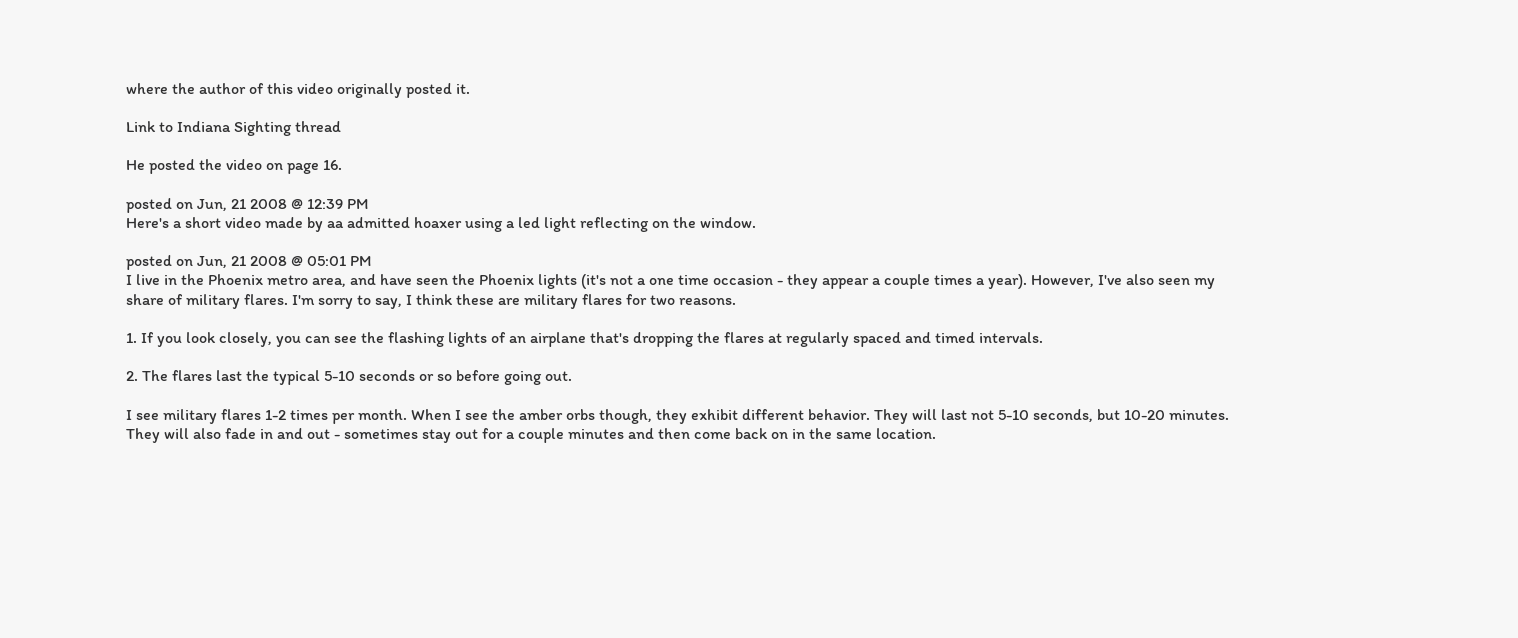where the author of this video originally posted it.

Link to Indiana Sighting thread

He posted the video on page 16.

posted on Jun, 21 2008 @ 12:39 PM
Here's a short video made by aa admitted hoaxer using a led light reflecting on the window.

posted on Jun, 21 2008 @ 05:01 PM
I live in the Phoenix metro area, and have seen the Phoenix lights (it's not a one time occasion - they appear a couple times a year). However, I've also seen my share of military flares. I'm sorry to say, I think these are military flares for two reasons.

1. If you look closely, you can see the flashing lights of an airplane that's dropping the flares at regularly spaced and timed intervals.

2. The flares last the typical 5-10 seconds or so before going out.

I see military flares 1-2 times per month. When I see the amber orbs though, they exhibit different behavior. They will last not 5-10 seconds, but 10-20 minutes. They will also fade in and out - sometimes stay out for a couple minutes and then come back on in the same location.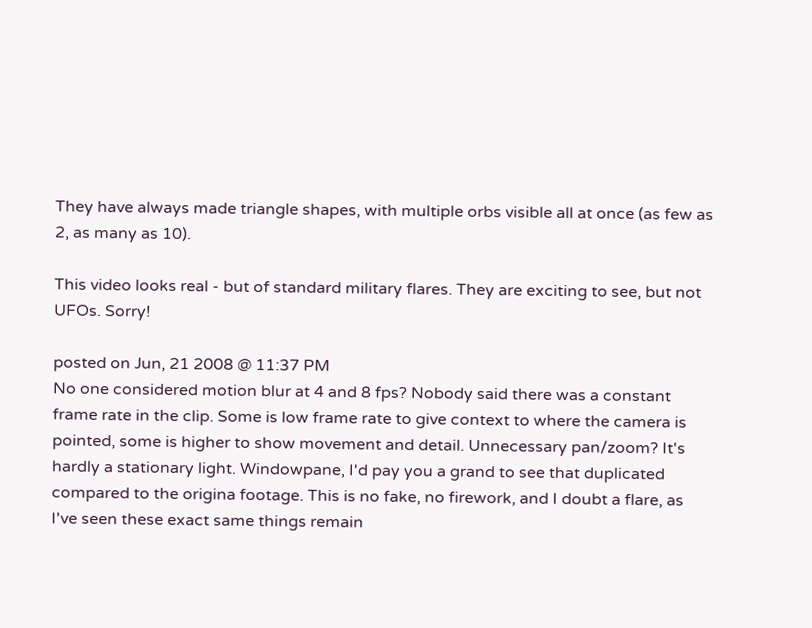They have always made triangle shapes, with multiple orbs visible all at once (as few as 2, as many as 10).

This video looks real - but of standard military flares. They are exciting to see, but not UFOs. Sorry!

posted on Jun, 21 2008 @ 11:37 PM
No one considered motion blur at 4 and 8 fps? Nobody said there was a constant frame rate in the clip. Some is low frame rate to give context to where the camera is pointed, some is higher to show movement and detail. Unnecessary pan/zoom? It's hardly a stationary light. Windowpane, I'd pay you a grand to see that duplicated compared to the origina footage. This is no fake, no firework, and I doubt a flare, as I've seen these exact same things remain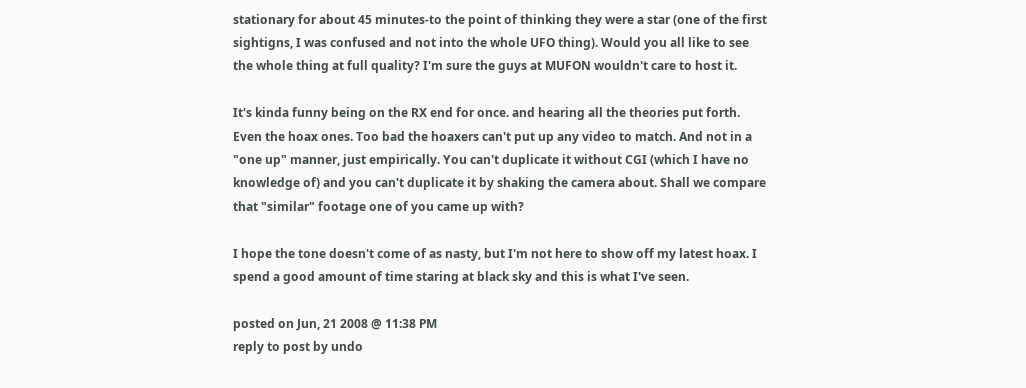stationary for about 45 minutes-to the point of thinking they were a star (one of the first sightigns, I was confused and not into the whole UFO thing). Would you all like to see the whole thing at full quality? I'm sure the guys at MUFON wouldn't care to host it.

It's kinda funny being on the RX end for once. and hearing all the theories put forth. Even the hoax ones. Too bad the hoaxers can't put up any video to match. And not in a "one up" manner, just empirically. You can't duplicate it without CGI (which I have no knowledge of) and you can't duplicate it by shaking the camera about. Shall we compare that "similar" footage one of you came up with?

I hope the tone doesn't come of as nasty, but I'm not here to show off my latest hoax. I spend a good amount of time staring at black sky and this is what I've seen.

posted on Jun, 21 2008 @ 11:38 PM
reply to post by undo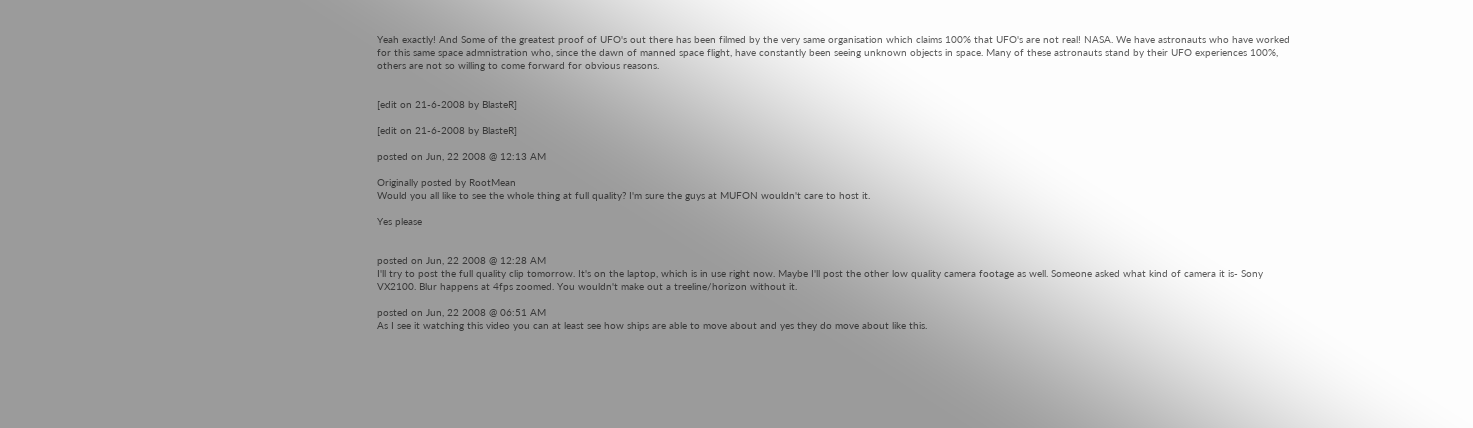Yeah exactly! And Some of the greatest proof of UFO's out there has been filmed by the very same organisation which claims 100% that UFO's are not real! NASA. We have astronauts who have worked for this same space admnistration who, since the dawn of manned space flight, have constantly been seeing unknown objects in space. Many of these astronauts stand by their UFO experiences 100%, others are not so willing to come forward for obvious reasons.


[edit on 21-6-2008 by BlasteR]

[edit on 21-6-2008 by BlasteR]

posted on Jun, 22 2008 @ 12:13 AM

Originally posted by RootMean
Would you all like to see the whole thing at full quality? I'm sure the guys at MUFON wouldn't care to host it.

Yes please


posted on Jun, 22 2008 @ 12:28 AM
I'll try to post the full quality clip tomorrow. It's on the laptop, which is in use right now. Maybe I'll post the other low quality camera footage as well. Someone asked what kind of camera it is- Sony VX2100. Blur happens at 4fps zoomed. You wouldn't make out a treeline/horizon without it.

posted on Jun, 22 2008 @ 06:51 AM
As I see it watching this video you can at least see how ships are able to move about and yes they do move about like this.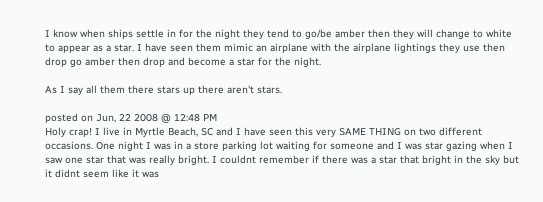I know when ships settle in for the night they tend to go/be amber then they will change to white to appear as a star. I have seen them mimic an airplane with the airplane lightings they use then drop go amber then drop and become a star for the night.

As I say all them there stars up there aren't stars.

posted on Jun, 22 2008 @ 12:48 PM
Holy crap! I live in Myrtle Beach, SC and I have seen this very SAME THING on two different occasions. One night I was in a store parking lot waiting for someone and I was star gazing when I saw one star that was really bright. I couldnt remember if there was a star that bright in the sky but it didnt seem like it was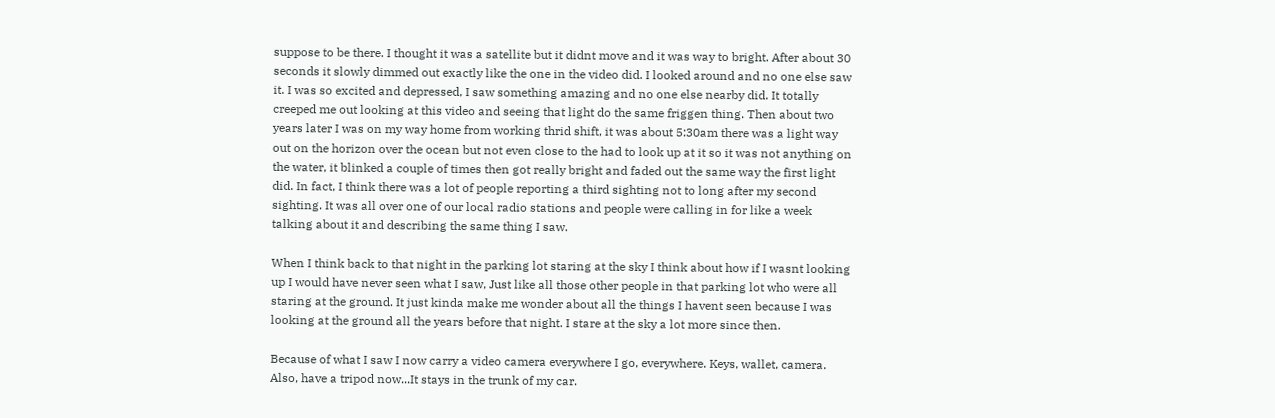suppose to be there. I thought it was a satellite but it didnt move and it was way to bright. After about 30 seconds it slowly dimmed out exactly like the one in the video did. I looked around and no one else saw it. I was so excited and depressed, I saw something amazing and no one else nearby did. It totally creeped me out looking at this video and seeing that light do the same friggen thing. Then about two years later I was on my way home from working thrid shift, it was about 5:30am there was a light way out on the horizon over the ocean but not even close to the had to look up at it so it was not anything on the water, it blinked a couple of times then got really bright and faded out the same way the first light did. In fact, I think there was a lot of people reporting a third sighting not to long after my second sighting. It was all over one of our local radio stations and people were calling in for like a week talking about it and describing the same thing I saw.

When I think back to that night in the parking lot staring at the sky I think about how if I wasnt looking up I would have never seen what I saw, Just like all those other people in that parking lot who were all staring at the ground. It just kinda make me wonder about all the things I havent seen because I was looking at the ground all the years before that night. I stare at the sky a lot more since then.

Because of what I saw I now carry a video camera everywhere I go, everywhere. Keys, wallet, camera. Also, have a tripod now...It stays in the trunk of my car.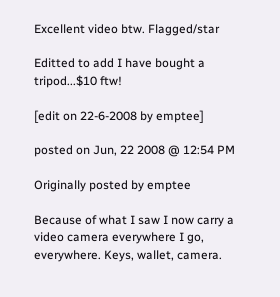Excellent video btw. Flagged/star

Editted to add I have bought a tripod...$10 ftw!

[edit on 22-6-2008 by emptee]

posted on Jun, 22 2008 @ 12:54 PM

Originally posted by emptee

Because of what I saw I now carry a video camera everywhere I go, everywhere. Keys, wallet, camera.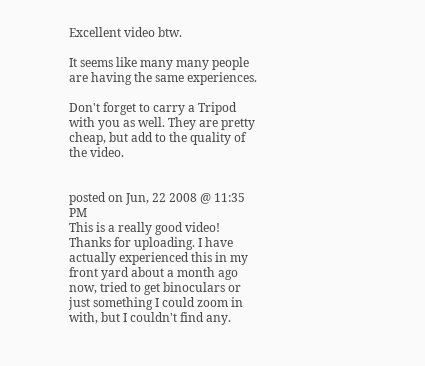Excellent video btw.

It seems like many many people are having the same experiences.

Don't forget to carry a Tripod with you as well. They are pretty cheap, but add to the quality of the video.


posted on Jun, 22 2008 @ 11:35 PM
This is a really good video! Thanks for uploading. I have actually experienced this in my front yard about a month ago now, tried to get binoculars or just something I could zoom in with, but I couldn't find any.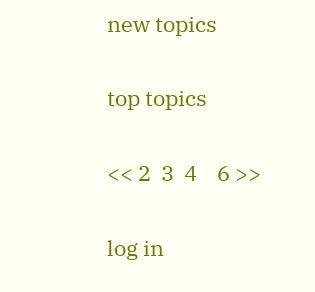new topics

top topics

<< 2  3  4    6 >>

log in